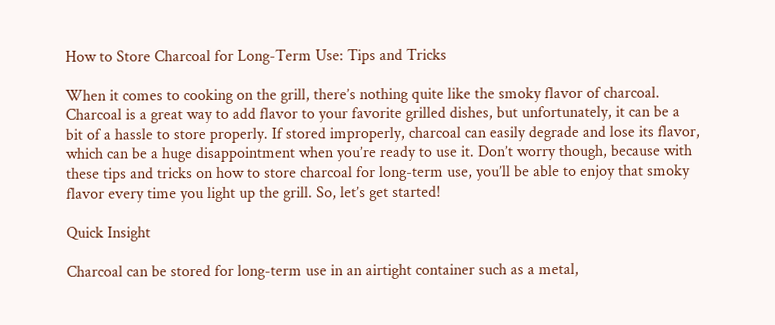How to Store Charcoal for Long-Term Use: Tips and Tricks

When it comes to cooking on the grill, there’s nothing quite like the smoky flavor of charcoal. Charcoal is a great way to add flavor to your favorite grilled dishes, but unfortunately, it can be a bit of a hassle to store properly. If stored improperly, charcoal can easily degrade and lose its flavor, which can be a huge disappointment when you’re ready to use it. Don’t worry though, because with these tips and tricks on how to store charcoal for long-term use, you’ll be able to enjoy that smoky flavor every time you light up the grill. So, let’s get started!

Quick Insight

Charcoal can be stored for long-term use in an airtight container such as a metal,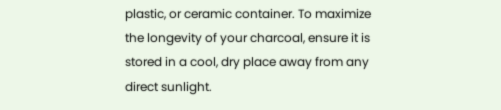plastic, or ceramic container. To maximize the longevity of your charcoal, ensure it is stored in a cool, dry place away from any direct sunlight.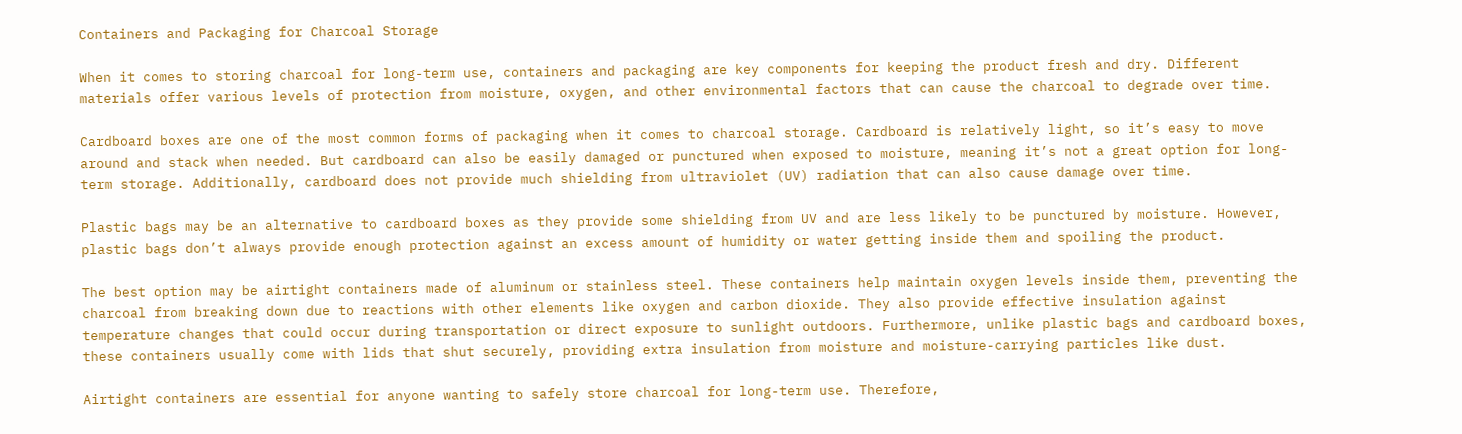Containers and Packaging for Charcoal Storage

When it comes to storing charcoal for long-term use, containers and packaging are key components for keeping the product fresh and dry. Different materials offer various levels of protection from moisture, oxygen, and other environmental factors that can cause the charcoal to degrade over time.

Cardboard boxes are one of the most common forms of packaging when it comes to charcoal storage. Cardboard is relatively light, so it’s easy to move around and stack when needed. But cardboard can also be easily damaged or punctured when exposed to moisture, meaning it’s not a great option for long-term storage. Additionally, cardboard does not provide much shielding from ultraviolet (UV) radiation that can also cause damage over time.

Plastic bags may be an alternative to cardboard boxes as they provide some shielding from UV and are less likely to be punctured by moisture. However, plastic bags don’t always provide enough protection against an excess amount of humidity or water getting inside them and spoiling the product.

The best option may be airtight containers made of aluminum or stainless steel. These containers help maintain oxygen levels inside them, preventing the charcoal from breaking down due to reactions with other elements like oxygen and carbon dioxide. They also provide effective insulation against temperature changes that could occur during transportation or direct exposure to sunlight outdoors. Furthermore, unlike plastic bags and cardboard boxes, these containers usually come with lids that shut securely, providing extra insulation from moisture and moisture-carrying particles like dust.

Airtight containers are essential for anyone wanting to safely store charcoal for long-term use. Therefore,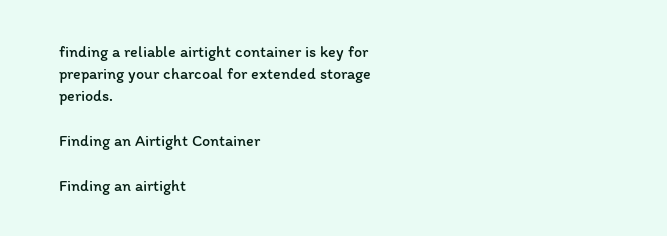finding a reliable airtight container is key for preparing your charcoal for extended storage periods.

Finding an Airtight Container

Finding an airtight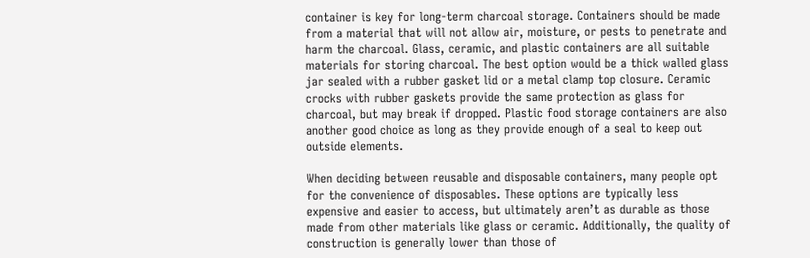container is key for long-term charcoal storage. Containers should be made from a material that will not allow air, moisture, or pests to penetrate and harm the charcoal. Glass, ceramic, and plastic containers are all suitable materials for storing charcoal. The best option would be a thick walled glass jar sealed with a rubber gasket lid or a metal clamp top closure. Ceramic crocks with rubber gaskets provide the same protection as glass for charcoal, but may break if dropped. Plastic food storage containers are also another good choice as long as they provide enough of a seal to keep out outside elements.

When deciding between reusable and disposable containers, many people opt for the convenience of disposables. These options are typically less expensive and easier to access, but ultimately aren’t as durable as those made from other materials like glass or ceramic. Additionally, the quality of construction is generally lower than those of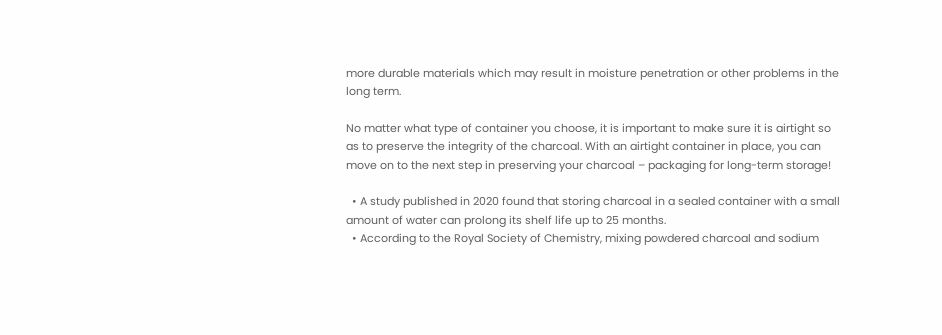more durable materials which may result in moisture penetration or other problems in the long term.

No matter what type of container you choose, it is important to make sure it is airtight so as to preserve the integrity of the charcoal. With an airtight container in place, you can move on to the next step in preserving your charcoal – packaging for long-term storage!

  • A study published in 2020 found that storing charcoal in a sealed container with a small amount of water can prolong its shelf life up to 25 months.
  • According to the Royal Society of Chemistry, mixing powdered charcoal and sodium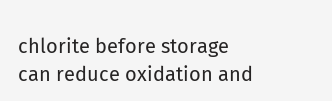chlorite before storage can reduce oxidation and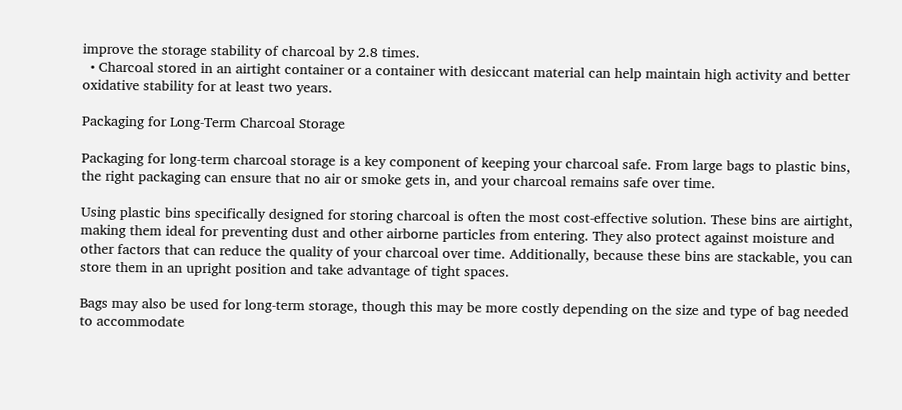improve the storage stability of charcoal by 2.8 times.
  • Charcoal stored in an airtight container or a container with desiccant material can help maintain high activity and better oxidative stability for at least two years.

Packaging for Long-Term Charcoal Storage

Packaging for long-term charcoal storage is a key component of keeping your charcoal safe. From large bags to plastic bins, the right packaging can ensure that no air or smoke gets in, and your charcoal remains safe over time.

Using plastic bins specifically designed for storing charcoal is often the most cost-effective solution. These bins are airtight, making them ideal for preventing dust and other airborne particles from entering. They also protect against moisture and other factors that can reduce the quality of your charcoal over time. Additionally, because these bins are stackable, you can store them in an upright position and take advantage of tight spaces.

Bags may also be used for long-term storage, though this may be more costly depending on the size and type of bag needed to accommodate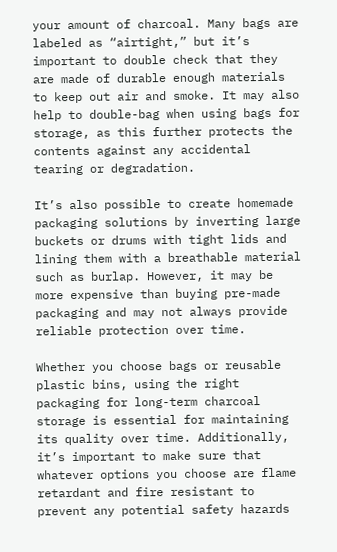your amount of charcoal. Many bags are labeled as “airtight,” but it’s important to double check that they are made of durable enough materials to keep out air and smoke. It may also help to double-bag when using bags for storage, as this further protects the contents against any accidental tearing or degradation.

It’s also possible to create homemade packaging solutions by inverting large buckets or drums with tight lids and lining them with a breathable material such as burlap. However, it may be more expensive than buying pre-made packaging and may not always provide reliable protection over time.

Whether you choose bags or reusable plastic bins, using the right packaging for long-term charcoal storage is essential for maintaining its quality over time. Additionally, it’s important to make sure that whatever options you choose are flame retardant and fire resistant to prevent any potential safety hazards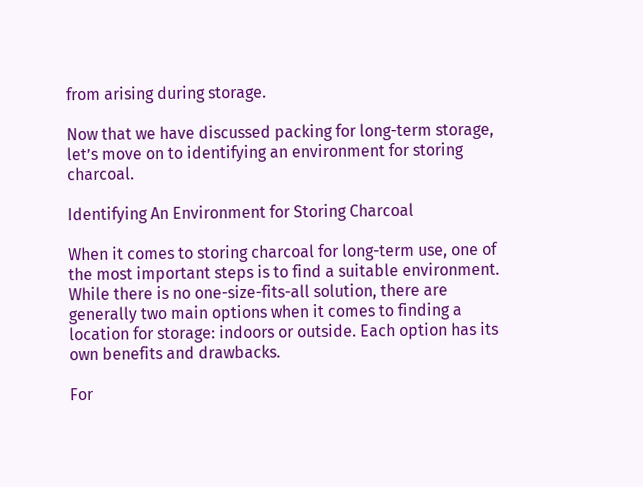from arising during storage.

Now that we have discussed packing for long-term storage, let’s move on to identifying an environment for storing charcoal.

Identifying An Environment for Storing Charcoal

When it comes to storing charcoal for long-term use, one of the most important steps is to find a suitable environment. While there is no one-size-fits-all solution, there are generally two main options when it comes to finding a location for storage: indoors or outside. Each option has its own benefits and drawbacks.

For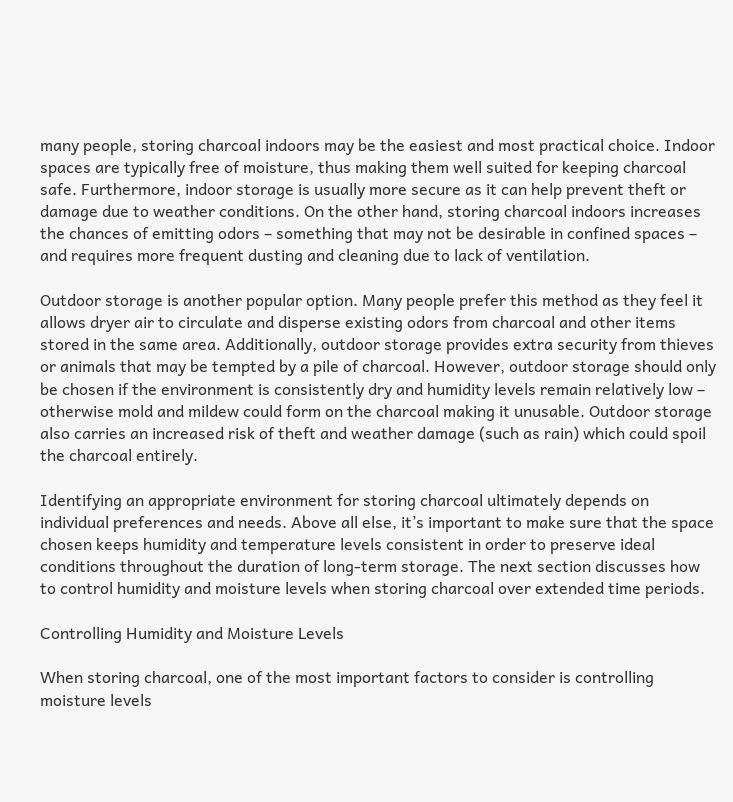many people, storing charcoal indoors may be the easiest and most practical choice. Indoor spaces are typically free of moisture, thus making them well suited for keeping charcoal safe. Furthermore, indoor storage is usually more secure as it can help prevent theft or damage due to weather conditions. On the other hand, storing charcoal indoors increases the chances of emitting odors – something that may not be desirable in confined spaces – and requires more frequent dusting and cleaning due to lack of ventilation.

Outdoor storage is another popular option. Many people prefer this method as they feel it allows dryer air to circulate and disperse existing odors from charcoal and other items stored in the same area. Additionally, outdoor storage provides extra security from thieves or animals that may be tempted by a pile of charcoal. However, outdoor storage should only be chosen if the environment is consistently dry and humidity levels remain relatively low – otherwise mold and mildew could form on the charcoal making it unusable. Outdoor storage also carries an increased risk of theft and weather damage (such as rain) which could spoil the charcoal entirely.

Identifying an appropriate environment for storing charcoal ultimately depends on individual preferences and needs. Above all else, it’s important to make sure that the space chosen keeps humidity and temperature levels consistent in order to preserve ideal conditions throughout the duration of long-term storage. The next section discusses how to control humidity and moisture levels when storing charcoal over extended time periods.

Controlling Humidity and Moisture Levels

When storing charcoal, one of the most important factors to consider is controlling moisture levels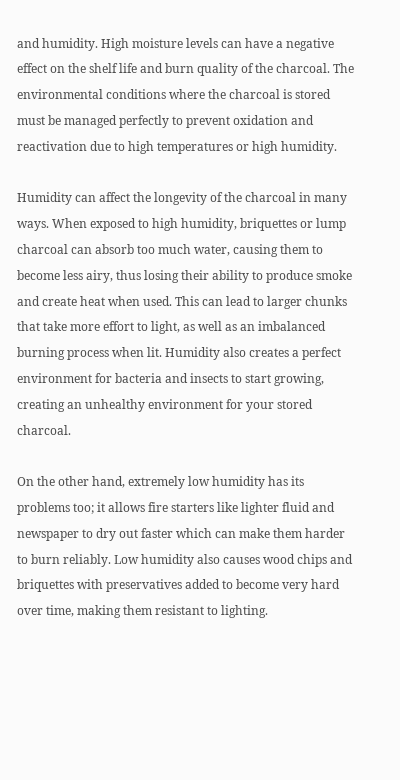and humidity. High moisture levels can have a negative effect on the shelf life and burn quality of the charcoal. The environmental conditions where the charcoal is stored must be managed perfectly to prevent oxidation and reactivation due to high temperatures or high humidity.

Humidity can affect the longevity of the charcoal in many ways. When exposed to high humidity, briquettes or lump charcoal can absorb too much water, causing them to become less airy, thus losing their ability to produce smoke and create heat when used. This can lead to larger chunks that take more effort to light, as well as an imbalanced burning process when lit. Humidity also creates a perfect environment for bacteria and insects to start growing, creating an unhealthy environment for your stored charcoal.

On the other hand, extremely low humidity has its problems too; it allows fire starters like lighter fluid and newspaper to dry out faster which can make them harder to burn reliably. Low humidity also causes wood chips and briquettes with preservatives added to become very hard over time, making them resistant to lighting.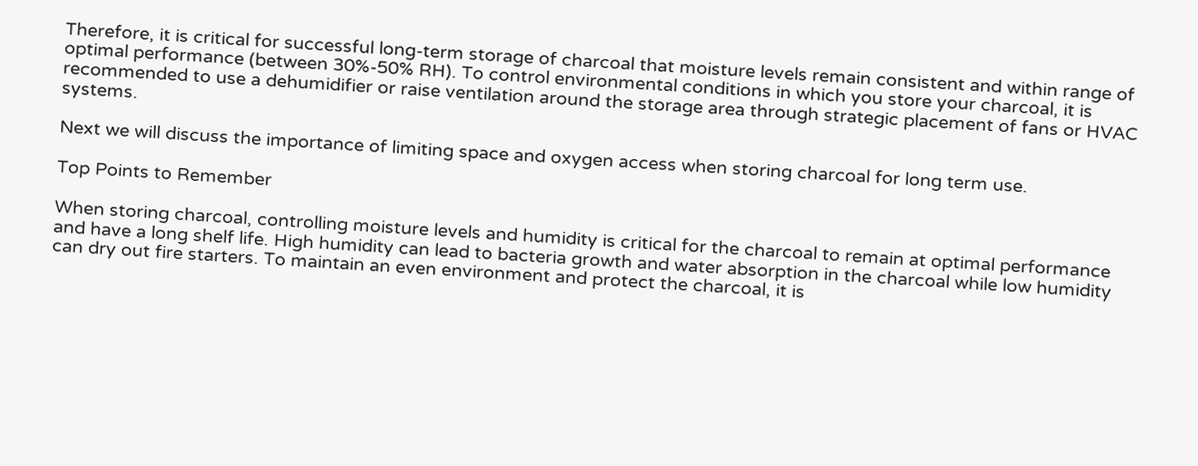Therefore, it is critical for successful long-term storage of charcoal that moisture levels remain consistent and within range of optimal performance (between 30%-50% RH). To control environmental conditions in which you store your charcoal, it is recommended to use a dehumidifier or raise ventilation around the storage area through strategic placement of fans or HVAC systems.

Next we will discuss the importance of limiting space and oxygen access when storing charcoal for long term use.

Top Points to Remember

When storing charcoal, controlling moisture levels and humidity is critical for the charcoal to remain at optimal performance and have a long shelf life. High humidity can lead to bacteria growth and water absorption in the charcoal while low humidity can dry out fire starters. To maintain an even environment and protect the charcoal, it is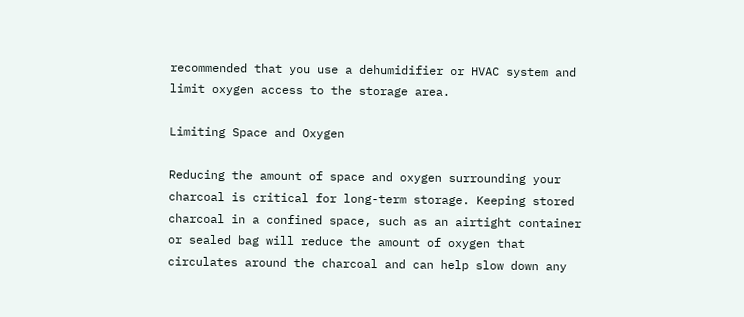recommended that you use a dehumidifier or HVAC system and limit oxygen access to the storage area.

Limiting Space and Oxygen

Reducing the amount of space and oxygen surrounding your charcoal is critical for long-term storage. Keeping stored charcoal in a confined space, such as an airtight container or sealed bag will reduce the amount of oxygen that circulates around the charcoal and can help slow down any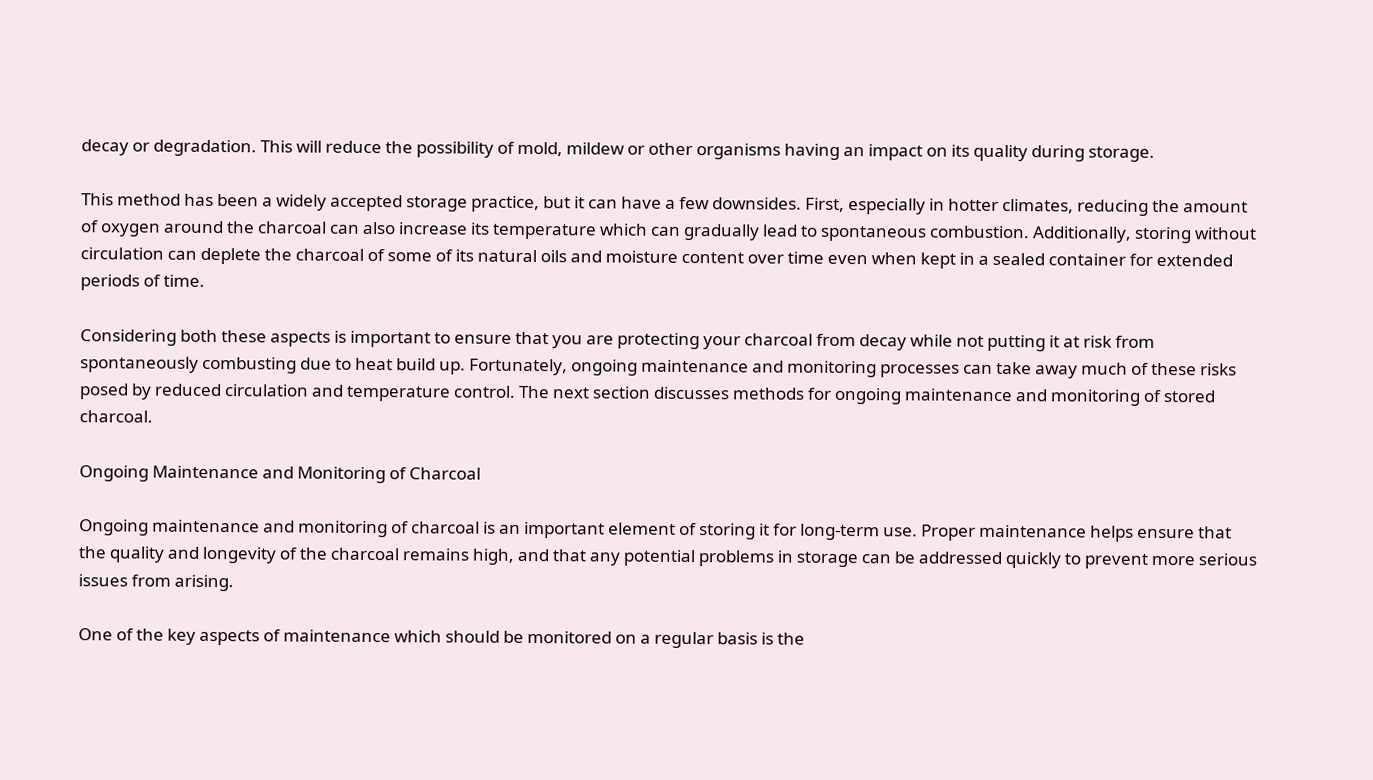decay or degradation. This will reduce the possibility of mold, mildew or other organisms having an impact on its quality during storage.

This method has been a widely accepted storage practice, but it can have a few downsides. First, especially in hotter climates, reducing the amount of oxygen around the charcoal can also increase its temperature which can gradually lead to spontaneous combustion. Additionally, storing without circulation can deplete the charcoal of some of its natural oils and moisture content over time even when kept in a sealed container for extended periods of time.

Considering both these aspects is important to ensure that you are protecting your charcoal from decay while not putting it at risk from spontaneously combusting due to heat build up. Fortunately, ongoing maintenance and monitoring processes can take away much of these risks posed by reduced circulation and temperature control. The next section discusses methods for ongoing maintenance and monitoring of stored charcoal.

Ongoing Maintenance and Monitoring of Charcoal

Ongoing maintenance and monitoring of charcoal is an important element of storing it for long-term use. Proper maintenance helps ensure that the quality and longevity of the charcoal remains high, and that any potential problems in storage can be addressed quickly to prevent more serious issues from arising.

One of the key aspects of maintenance which should be monitored on a regular basis is the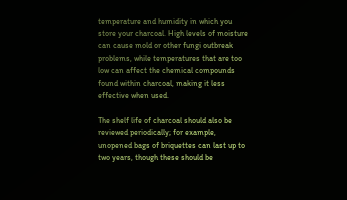temperature and humidity in which you store your charcoal. High levels of moisture can cause mold or other fungi outbreak problems, while temperatures that are too low can affect the chemical compounds found within charcoal, making it less effective when used.

The shelf life of charcoal should also be reviewed periodically; for example, unopened bags of briquettes can last up to two years, though these should be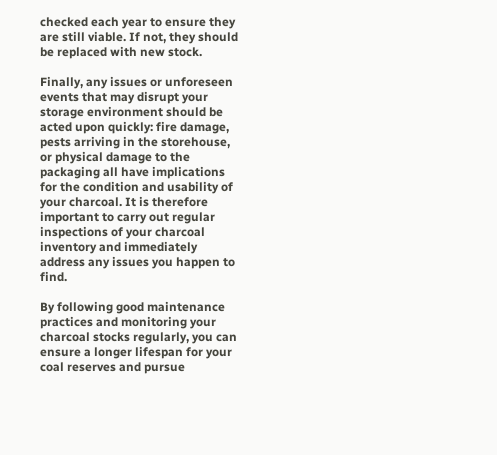checked each year to ensure they are still viable. If not, they should be replaced with new stock.

Finally, any issues or unforeseen events that may disrupt your storage environment should be acted upon quickly: fire damage, pests arriving in the storehouse, or physical damage to the packaging all have implications for the condition and usability of your charcoal. It is therefore important to carry out regular inspections of your charcoal inventory and immediately address any issues you happen to find.

By following good maintenance practices and monitoring your charcoal stocks regularly, you can ensure a longer lifespan for your coal reserves and pursue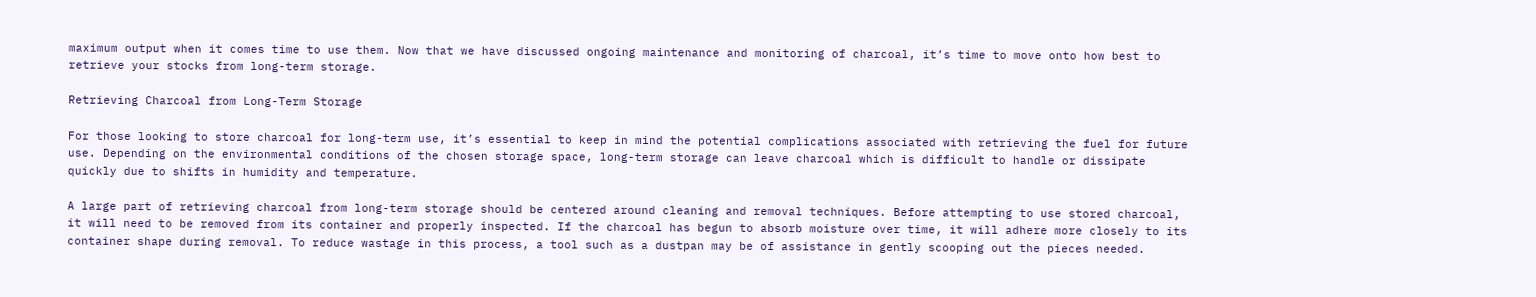maximum output when it comes time to use them. Now that we have discussed ongoing maintenance and monitoring of charcoal, it’s time to move onto how best to retrieve your stocks from long-term storage.

Retrieving Charcoal from Long-Term Storage

For those looking to store charcoal for long-term use, it’s essential to keep in mind the potential complications associated with retrieving the fuel for future use. Depending on the environmental conditions of the chosen storage space, long-term storage can leave charcoal which is difficult to handle or dissipate quickly due to shifts in humidity and temperature.

A large part of retrieving charcoal from long-term storage should be centered around cleaning and removal techniques. Before attempting to use stored charcoal, it will need to be removed from its container and properly inspected. If the charcoal has begun to absorb moisture over time, it will adhere more closely to its container shape during removal. To reduce wastage in this process, a tool such as a dustpan may be of assistance in gently scooping out the pieces needed.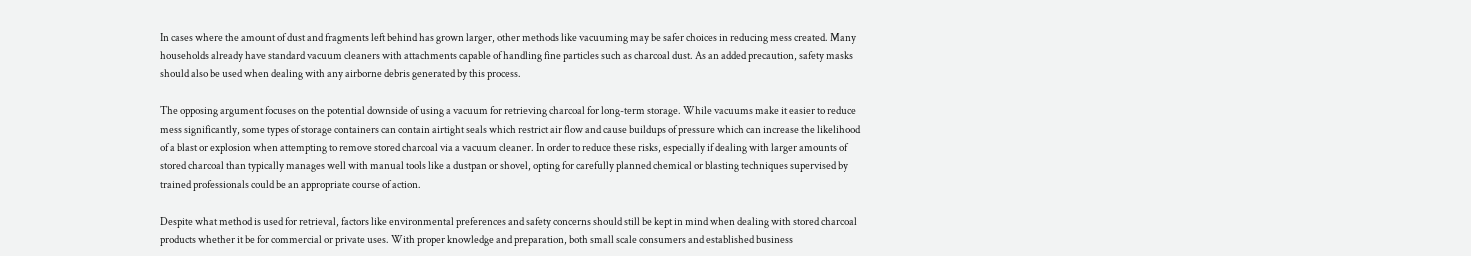In cases where the amount of dust and fragments left behind has grown larger, other methods like vacuuming may be safer choices in reducing mess created. Many households already have standard vacuum cleaners with attachments capable of handling fine particles such as charcoal dust. As an added precaution, safety masks should also be used when dealing with any airborne debris generated by this process.

The opposing argument focuses on the potential downside of using a vacuum for retrieving charcoal for long-term storage. While vacuums make it easier to reduce mess significantly, some types of storage containers can contain airtight seals which restrict air flow and cause buildups of pressure which can increase the likelihood of a blast or explosion when attempting to remove stored charcoal via a vacuum cleaner. In order to reduce these risks, especially if dealing with larger amounts of stored charcoal than typically manages well with manual tools like a dustpan or shovel, opting for carefully planned chemical or blasting techniques supervised by trained professionals could be an appropriate course of action.

Despite what method is used for retrieval, factors like environmental preferences and safety concerns should still be kept in mind when dealing with stored charcoal products whether it be for commercial or private uses. With proper knowledge and preparation, both small scale consumers and established business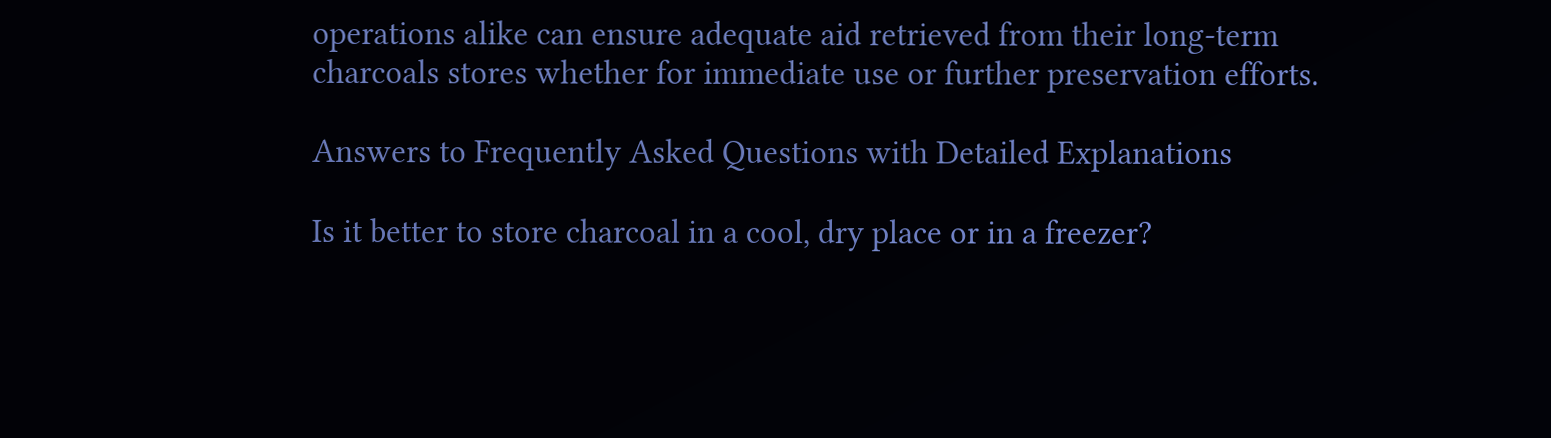operations alike can ensure adequate aid retrieved from their long-term charcoals stores whether for immediate use or further preservation efforts.

Answers to Frequently Asked Questions with Detailed Explanations

Is it better to store charcoal in a cool, dry place or in a freezer?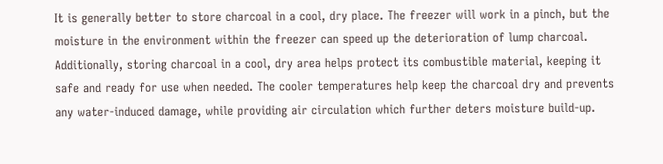It is generally better to store charcoal in a cool, dry place. The freezer will work in a pinch, but the moisture in the environment within the freezer can speed up the deterioration of lump charcoal. Additionally, storing charcoal in a cool, dry area helps protect its combustible material, keeping it safe and ready for use when needed. The cooler temperatures help keep the charcoal dry and prevents any water-induced damage, while providing air circulation which further deters moisture build-up.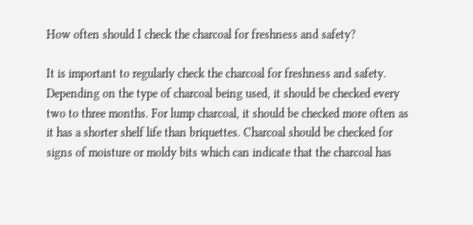How often should I check the charcoal for freshness and safety?

It is important to regularly check the charcoal for freshness and safety. Depending on the type of charcoal being used, it should be checked every two to three months. For lump charcoal, it should be checked more often as it has a shorter shelf life than briquettes. Charcoal should be checked for signs of moisture or moldy bits which can indicate that the charcoal has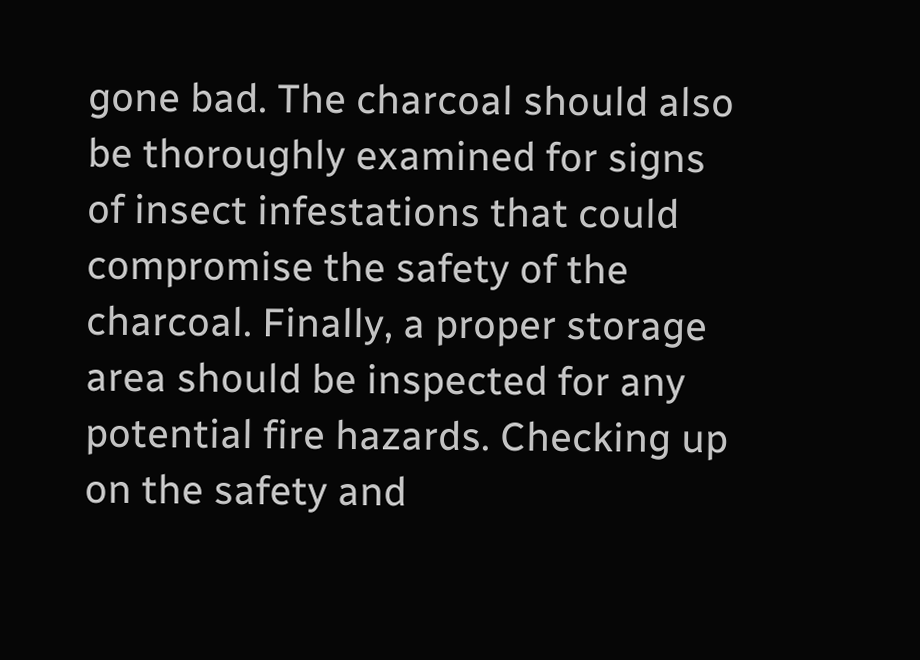gone bad. The charcoal should also be thoroughly examined for signs of insect infestations that could compromise the safety of the charcoal. Finally, a proper storage area should be inspected for any potential fire hazards. Checking up on the safety and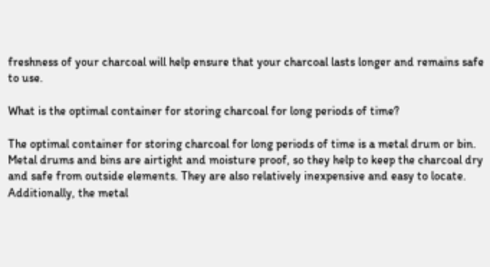freshness of your charcoal will help ensure that your charcoal lasts longer and remains safe to use.

What is the optimal container for storing charcoal for long periods of time?

The optimal container for storing charcoal for long periods of time is a metal drum or bin. Metal drums and bins are airtight and moisture proof, so they help to keep the charcoal dry and safe from outside elements. They are also relatively inexpensive and easy to locate. Additionally, the metal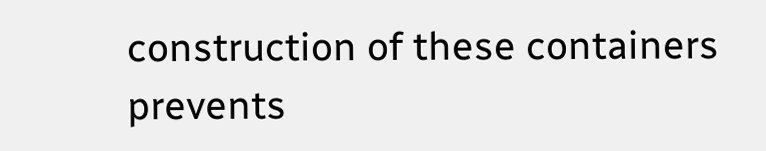construction of these containers prevents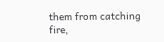them from catching fire,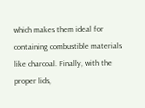which makes them ideal for containing combustible materials like charcoal. Finally, with the proper lids,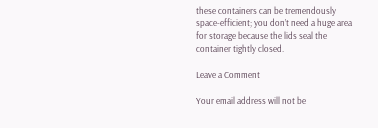these containers can be tremendously space-efficient; you don’t need a huge area for storage because the lids seal the container tightly closed.

Leave a Comment

Your email address will not be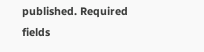published. Required fields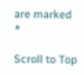are marked *

Scroll to Top